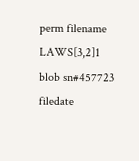perm filename LAWS[3,2]1 blob sn#457723 filedate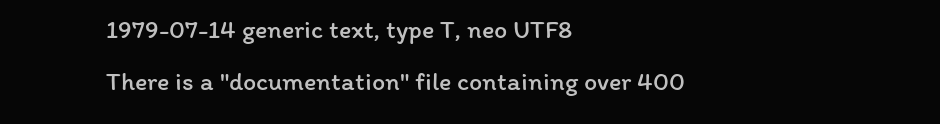1979-07-14 generic text, type T, neo UTF8
There is a "documentation" file containing over 400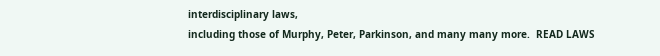interdisciplinary laws,
including those of Murphy, Peter, Parkinson, and many many more.  READ LAWS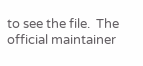to see the file.  The official maintainer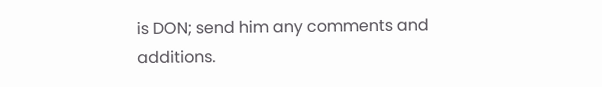is DON; send him any comments and
additions.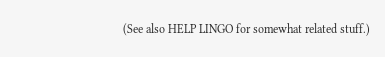(See also HELP LINGO for somewhat related stuff.)